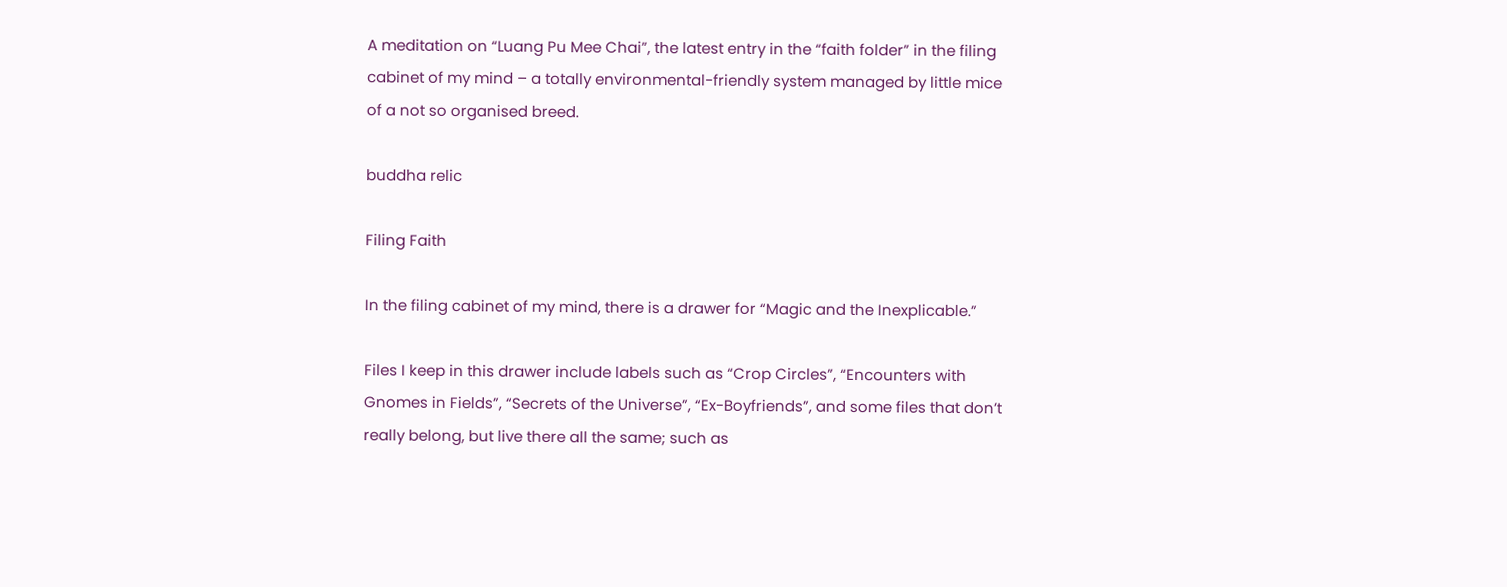A meditation on “Luang Pu Mee Chai”, the latest entry in the “faith folder” in the filing cabinet of my mind – a totally environmental-friendly system managed by little mice of a not so organised breed.

buddha relic

Filing Faith

In the filing cabinet of my mind, there is a drawer for “Magic and the Inexplicable.”

Files I keep in this drawer include labels such as “Crop Circles”, “Encounters with Gnomes in Fields”, “Secrets of the Universe”, “Ex-Boyfriends”, and some files that don’t really belong, but live there all the same; such as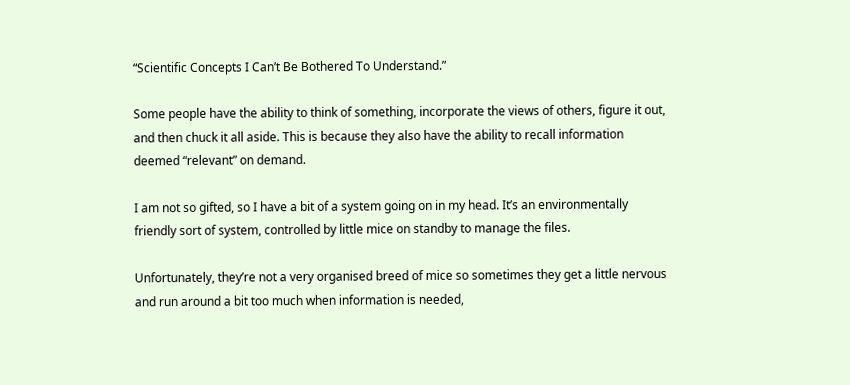“Scientific Concepts I Can’t Be Bothered To Understand.”

Some people have the ability to think of something, incorporate the views of others, figure it out, and then chuck it all aside. This is because they also have the ability to recall information deemed “relevant” on demand.

I am not so gifted, so I have a bit of a system going on in my head. It’s an environmentally friendly sort of system, controlled by little mice on standby to manage the files.

Unfortunately, they’re not a very organised breed of mice so sometimes they get a little nervous and run around a bit too much when information is needed,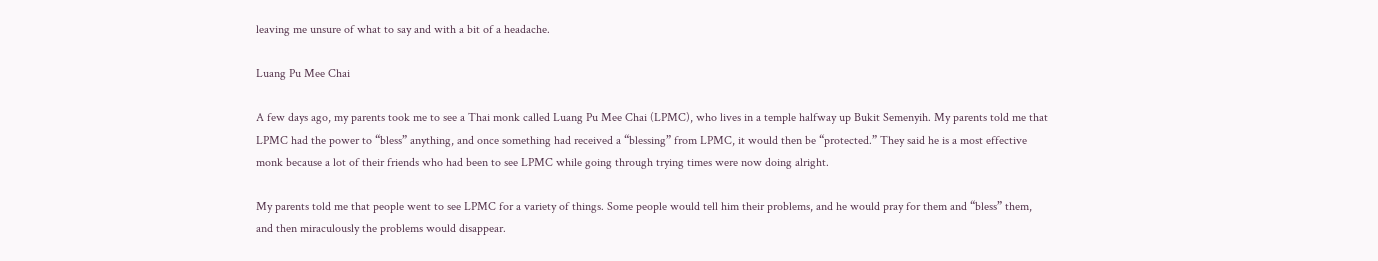leaving me unsure of what to say and with a bit of a headache.

Luang Pu Mee Chai

A few days ago, my parents took me to see a Thai monk called Luang Pu Mee Chai (LPMC), who lives in a temple halfway up Bukit Semenyih. My parents told me that LPMC had the power to “bless” anything, and once something had received a “blessing” from LPMC, it would then be “protected.” They said he is a most effective monk because a lot of their friends who had been to see LPMC while going through trying times were now doing alright.

My parents told me that people went to see LPMC for a variety of things. Some people would tell him their problems, and he would pray for them and “bless” them, and then miraculously the problems would disappear.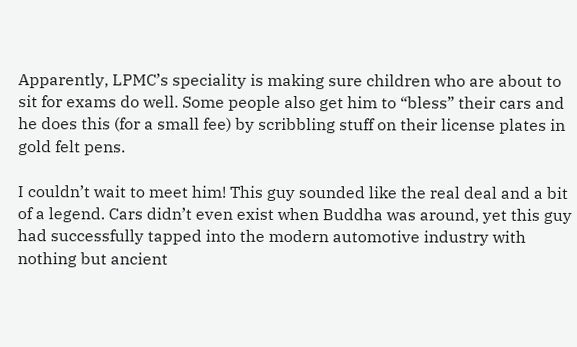Apparently, LPMC’s speciality is making sure children who are about to sit for exams do well. Some people also get him to “bless” their cars and he does this (for a small fee) by scribbling stuff on their license plates in gold felt pens.

I couldn’t wait to meet him! This guy sounded like the real deal and a bit of a legend. Cars didn’t even exist when Buddha was around, yet this guy had successfully tapped into the modern automotive industry with nothing but ancient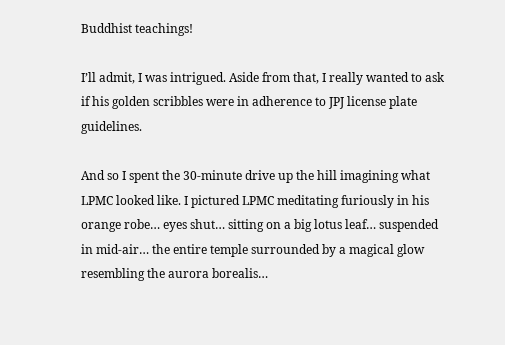Buddhist teachings!

I’ll admit, I was intrigued. Aside from that, I really wanted to ask if his golden scribbles were in adherence to JPJ license plate guidelines.

And so I spent the 30-minute drive up the hill imagining what LPMC looked like. I pictured LPMC meditating furiously in his orange robe… eyes shut… sitting on a big lotus leaf… suspended in mid-air… the entire temple surrounded by a magical glow resembling the aurora borealis…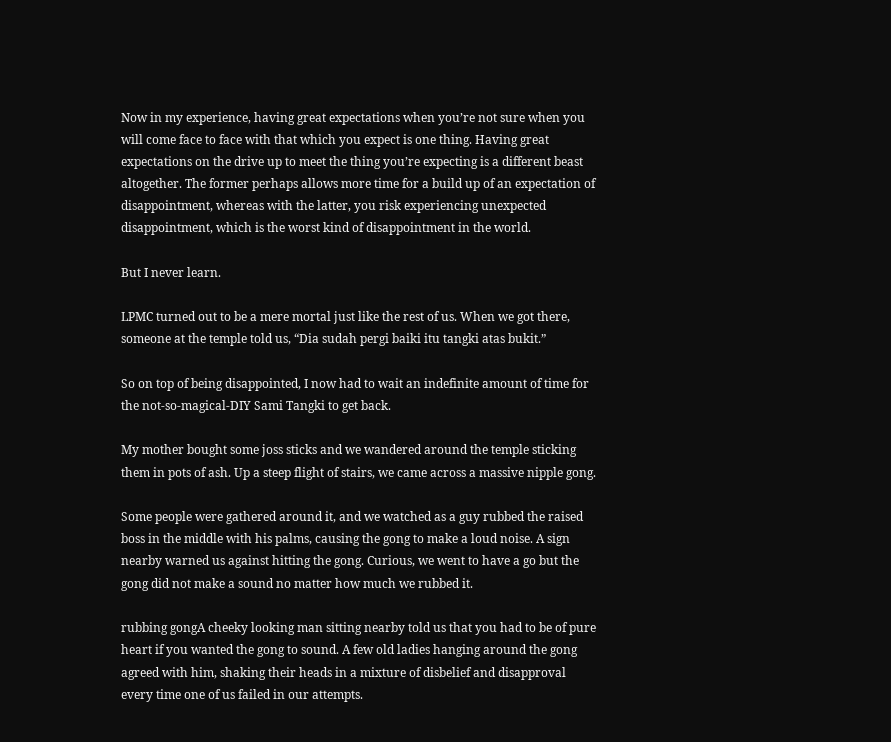Now in my experience, having great expectations when you’re not sure when you will come face to face with that which you expect is one thing. Having great expectations on the drive up to meet the thing you’re expecting is a different beast altogether. The former perhaps allows more time for a build up of an expectation of disappointment, whereas with the latter, you risk experiencing unexpected disappointment, which is the worst kind of disappointment in the world.

But I never learn.

LPMC turned out to be a mere mortal just like the rest of us. When we got there, someone at the temple told us, “Dia sudah pergi baiki itu tangki atas bukit.”

So on top of being disappointed, I now had to wait an indefinite amount of time for the not-so-magical-DIY Sami Tangki to get back.

My mother bought some joss sticks and we wandered around the temple sticking them in pots of ash. Up a steep flight of stairs, we came across a massive nipple gong.

Some people were gathered around it, and we watched as a guy rubbed the raised boss in the middle with his palms, causing the gong to make a loud noise. A sign nearby warned us against hitting the gong. Curious, we went to have a go but the gong did not make a sound no matter how much we rubbed it.

rubbing gongA cheeky looking man sitting nearby told us that you had to be of pure heart if you wanted the gong to sound. A few old ladies hanging around the gong agreed with him, shaking their heads in a mixture of disbelief and disapproval every time one of us failed in our attempts.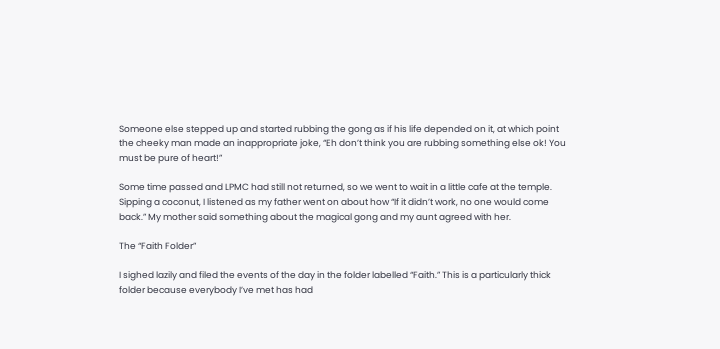Someone else stepped up and started rubbing the gong as if his life depended on it, at which point the cheeky man made an inappropriate joke, “Eh don’t think you are rubbing something else ok! You must be pure of heart!”

Some time passed and LPMC had still not returned, so we went to wait in a little cafe at the temple. Sipping a coconut, I listened as my father went on about how “If it didn’t work, no one would come back.” My mother said something about the magical gong and my aunt agreed with her.

The “Faith Folder”

I sighed lazily and filed the events of the day in the folder labelled “Faith.” This is a particularly thick folder because everybody I’ve met has had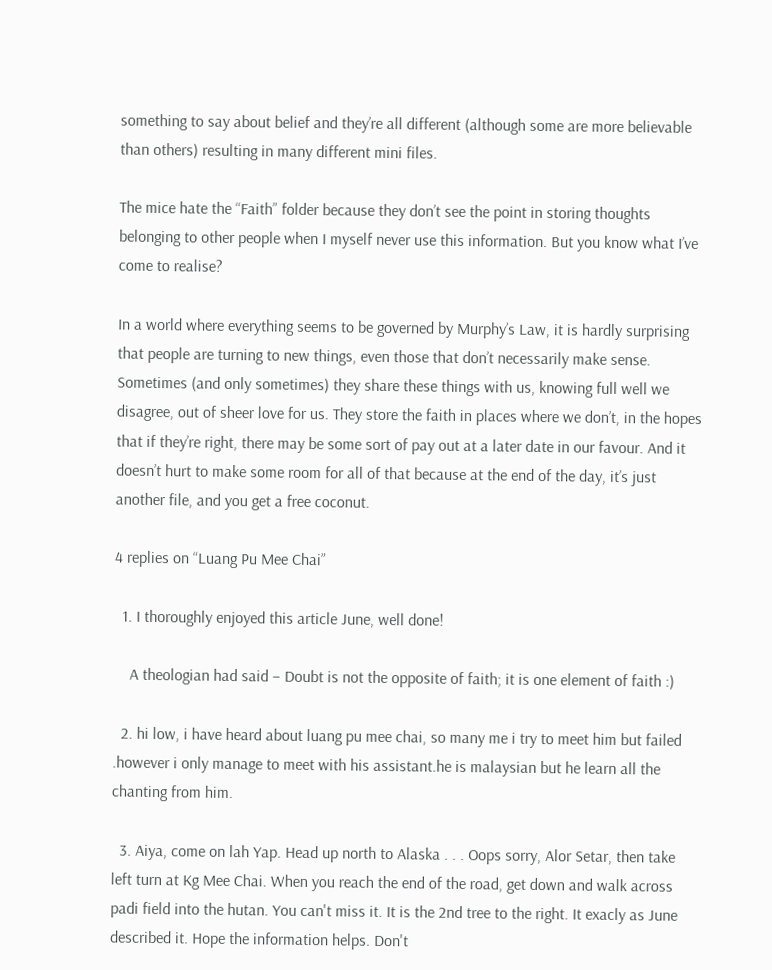something to say about belief and they’re all different (although some are more believable than others) resulting in many different mini files.

The mice hate the “Faith” folder because they don’t see the point in storing thoughts belonging to other people when I myself never use this information. But you know what I’ve come to realise?

In a world where everything seems to be governed by Murphy’s Law, it is hardly surprising that people are turning to new things, even those that don’t necessarily make sense. Sometimes (and only sometimes) they share these things with us, knowing full well we disagree, out of sheer love for us. They store the faith in places where we don’t, in the hopes that if they’re right, there may be some sort of pay out at a later date in our favour. And it doesn’t hurt to make some room for all of that because at the end of the day, it’s just another file, and you get a free coconut.

4 replies on “Luang Pu Mee Chai”

  1. I thoroughly enjoyed this article June, well done!

    A theologian had said – Doubt is not the opposite of faith; it is one element of faith :)

  2. hi low, i have heard about luang pu mee chai, so many me i try to meet him but failed .however i only manage to meet with his assistant.he is malaysian but he learn all the chanting from him.

  3. Aiya, come on lah Yap. Head up north to Alaska . . . Oops sorry, Alor Setar, then take left turn at Kg Mee Chai. When you reach the end of the road, get down and walk across padi field into the hutan. You can't miss it. It is the 2nd tree to the right. It exacly as June described it. Hope the information helps. Don't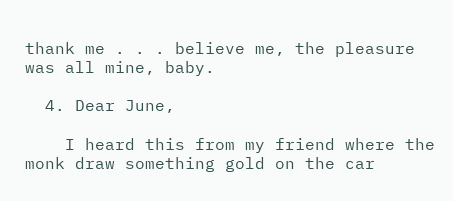thank me . . . believe me, the pleasure was all mine, baby.

  4. Dear June,

    I heard this from my friend where the monk draw something gold on the car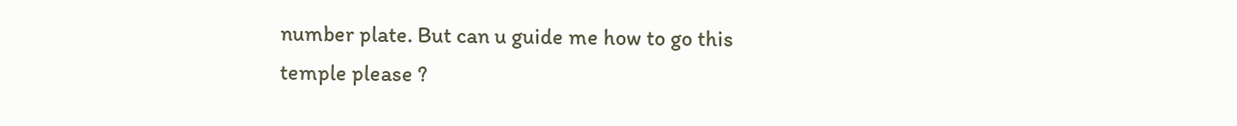number plate. But can u guide me how to go this temple please ?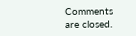Comments are closed.